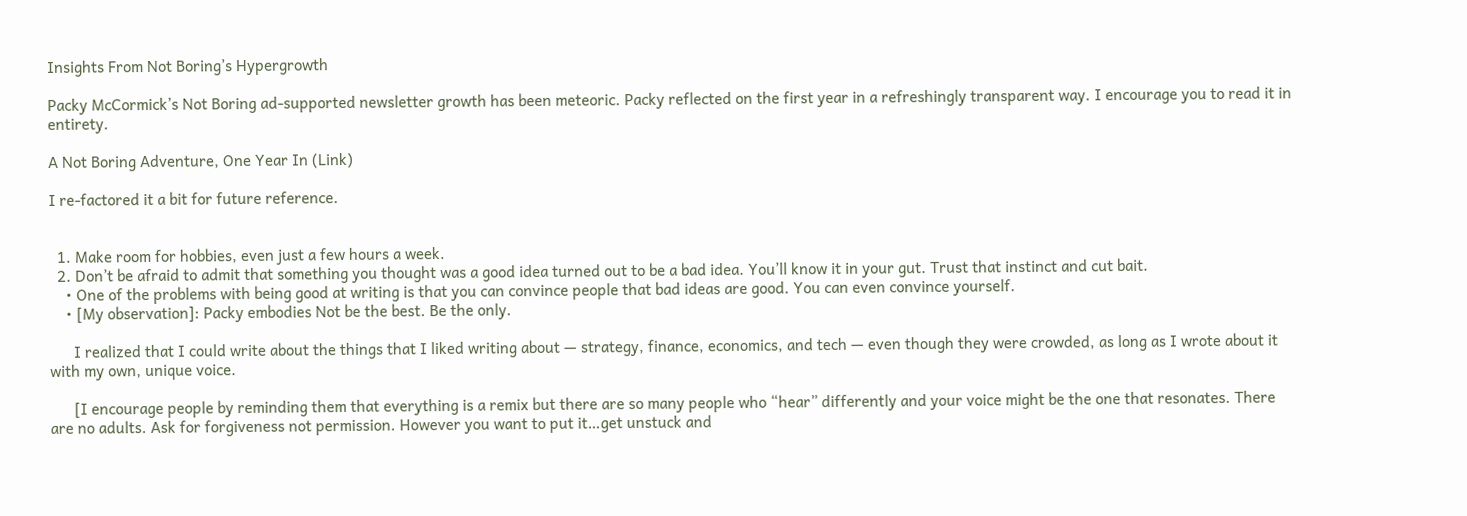Insights From Not Boring’s Hypergrowth

Packy McCormick’s Not Boring ad-supported newsletter growth has been meteoric. Packy reflected on the first year in a refreshingly transparent way. I encourage you to read it in entirety.

A Not Boring Adventure, One Year In (Link)

I re-factored it a bit for future reference.


  1. Make room for hobbies, even just a few hours a week.
  2. Don’t be afraid to admit that something you thought was a good idea turned out to be a bad idea. You’ll know it in your gut. Trust that instinct and cut bait.
    • One of the problems with being good at writing is that you can convince people that bad ideas are good. You can even convince yourself.
    • [My observation]: Packy embodies Not be the best. Be the only.

      I realized that I could write about the things that I liked writing about — strategy, finance, economics, and tech — even though they were crowded, as long as I wrote about it with my own, unique voice.

      [I encourage people by reminding them that everything is a remix but there are so many people who “hear” differently and your voice might be the one that resonates. There are no adults. Ask for forgiveness not permission. However you want to put it…get unstuck and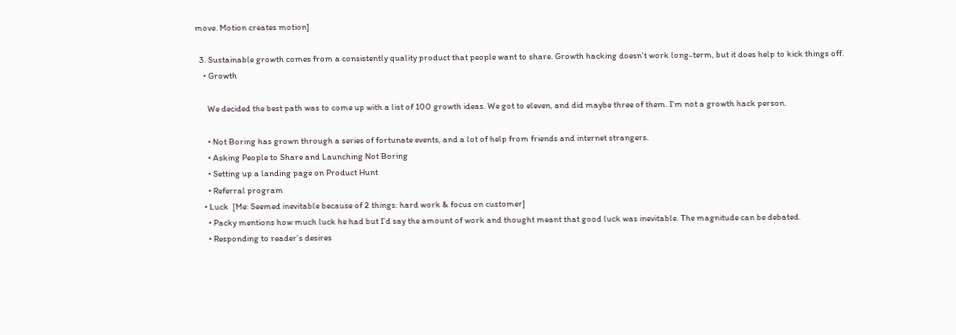move. Motion creates motion]

  3. Sustainable growth comes from a consistently quality product that people want to share. Growth hacking doesn’t work long-term, but it does help to kick things off.
    • Growth

      We decided the best path was to come up with a list of 100 growth ideas. We got to eleven, and did maybe three of them. I’m not a growth hack person.

      • Not Boring has grown through a series of fortunate events, and a lot of help from friends and internet strangers.
      • Asking People to Share and Launching Not Boring
      • Setting up a landing page on Product Hunt
      • Referral program
    • Luck  [Me: Seemed inevitable because of 2 things: hard work & focus on customer]
      • Packy mentions how much luck he had but I’d say the amount of work and thought meant that good luck was inevitable. The magnitude can be debated.
      • Responding to reader’s desires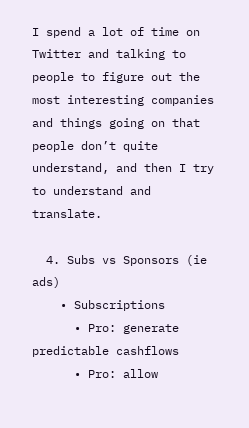I spend a lot of time on Twitter and talking to people to figure out the most interesting companies and things going on that people don’t quite understand, and then I try to understand and translate.

  4. Subs vs Sponsors (ie ads)
    • Subscriptions
      • Pro: generate predictable cashflows
      • Pro: allow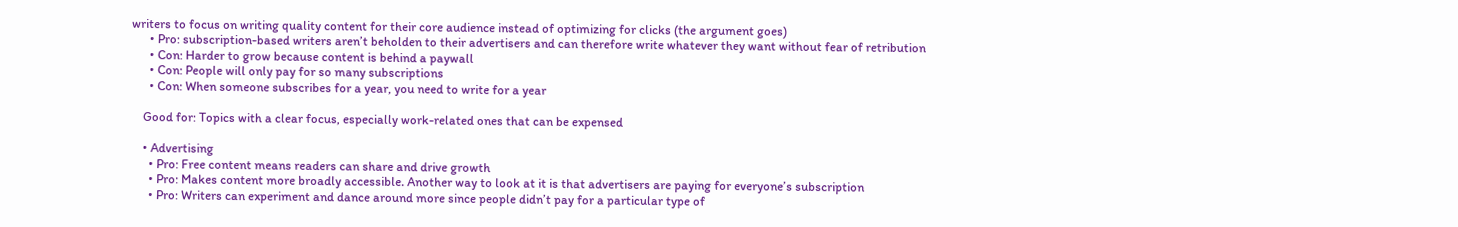writers to focus on writing quality content for their core audience instead of optimizing for clicks (the argument goes)
      • Pro: subscription-based writers aren’t beholden to their advertisers and can therefore write whatever they want without fear of retribution
      • Con: Harder to grow because content is behind a paywall
      • Con: People will only pay for so many subscriptions
      • Con: When someone subscribes for a year, you need to write for a year

    Good for: Topics with a clear focus, especially work-related ones that can be expensed

    • Advertising
      • Pro: Free content means readers can share and drive growth
      • Pro: Makes content more broadly accessible. Another way to look at it is that advertisers are paying for everyone’s subscription
      • Pro: Writers can experiment and dance around more since people didn’t pay for a particular type of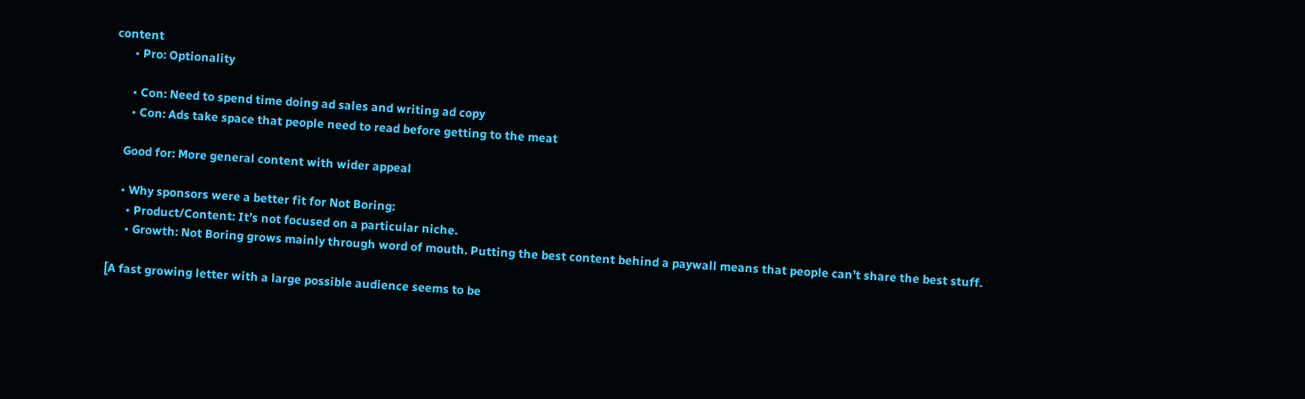content
      • Pro: Optionality

      • Con: Need to spend time doing ad sales and writing ad copy
      • Con: Ads take space that people need to read before getting to the meat

    Good for: More general content with wider appeal

    • Why sponsors were a better fit for Not Boring:
      • Product/Content: It’s not focused on a particular niche.
      • Growth: Not Boring grows mainly through word of mouth. Putting the best content behind a paywall means that people can’t share the best stuff.

[A fast growing letter with a large possible audience seems to be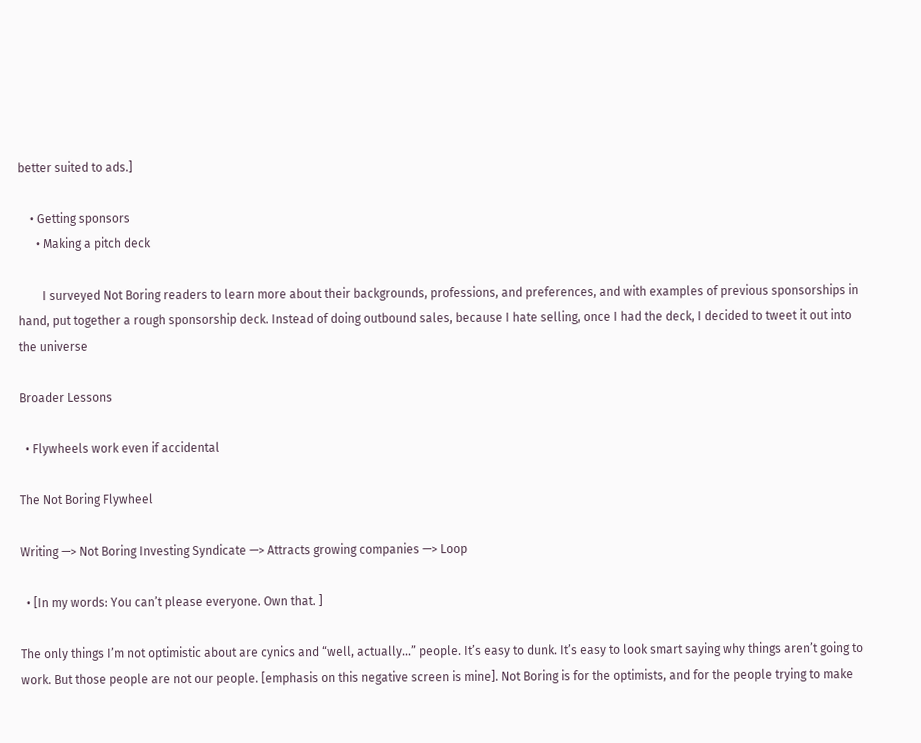better suited to ads.]

    • Getting sponsors
      • Making a pitch deck

        I surveyed Not Boring readers to learn more about their backgrounds, professions, and preferences, and with examples of previous sponsorships in hand, put together a rough sponsorship deck. Instead of doing outbound sales, because I hate selling, once I had the deck, I decided to tweet it out into the universe

Broader Lessons

  • Flywheels work even if accidental

The Not Boring Flywheel

Writing —> Not Boring Investing Syndicate —> Attracts growing companies —> Loop

  • [In my words: You can’t please everyone. Own that. ]

The only things I’m not optimistic about are cynics and “well, actually…” people. It’s easy to dunk. It’s easy to look smart saying why things aren’t going to work. But those people are not our people. [emphasis on this negative screen is mine]. Not Boring is for the optimists, and for the people trying to make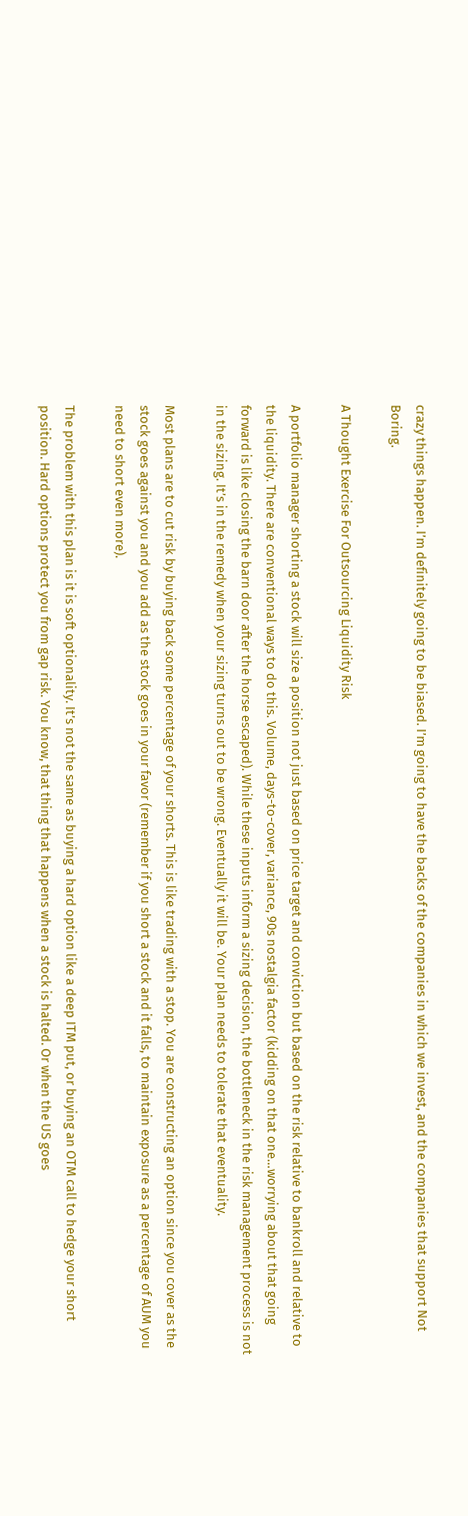crazy things happen. I’m definitely going to be biased. I’m going to have the backs of the companies in which we invest, and the companies that support Not Boring.

A Thought Exercise For Outsourcing Liquidity Risk

A portfolio manager shorting a stock will size a position not just based on price target and conviction but based on the risk relative to bankroll and relative to the liquidity. There are conventional ways to do this. Volume, days-to-cover, variance, 90s nostalgia factor (kidding on that one…worrying about that going forward is like closing the barn door after the horse escaped). While these inputs inform a sizing decision, the bottleneck in the risk management process is not in the sizing. It’s in the remedy when your sizing turns out to be wrong. Eventually it will be. Your plan needs to tolerate that eventuality.

Most plans are to cut risk by buying back some percentage of your shorts. This is like trading with a stop. You are constructing an option since you cover as the stock goes against you and you add as the stock goes in your favor (remember if you short a stock and it falls, to maintain exposure as a percentage of AUM you need to short even more).

The problem with this plan is it is soft optionality. It’s not the same as buying a hard option like a deep ITM put, or buying an OTM call to hedge your short position. Hard options protect you from gap risk. You know, that thing that happens when a stock is halted. Or when the US goes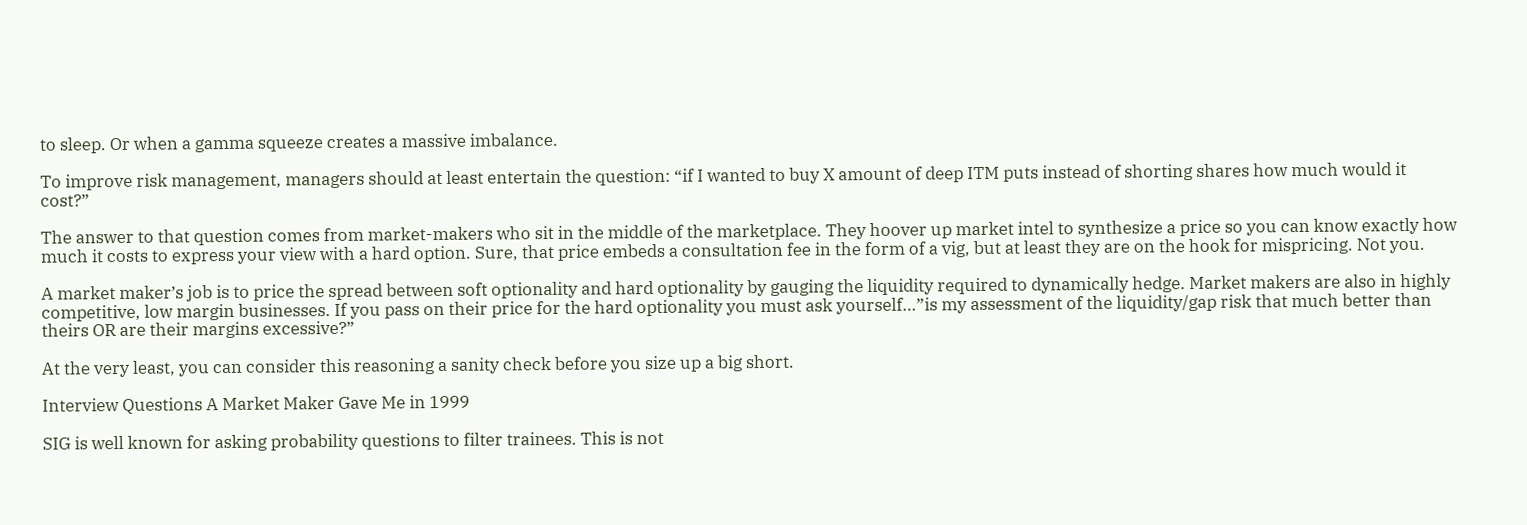to sleep. Or when a gamma squeeze creates a massive imbalance.

To improve risk management, managers should at least entertain the question: “if I wanted to buy X amount of deep ITM puts instead of shorting shares how much would it cost?”

The answer to that question comes from market-makers who sit in the middle of the marketplace. They hoover up market intel to synthesize a price so you can know exactly how much it costs to express your view with a hard option. Sure, that price embeds a consultation fee in the form of a vig, but at least they are on the hook for mispricing. Not you.

A market maker’s job is to price the spread between soft optionality and hard optionality by gauging the liquidity required to dynamically hedge. Market makers are also in highly competitive, low margin businesses. If you pass on their price for the hard optionality you must ask yourself…”is my assessment of the liquidity/gap risk that much better than theirs OR are their margins excessive?”

At the very least, you can consider this reasoning a sanity check before you size up a big short.

Interview Questions A Market Maker Gave Me in 1999

SIG is well known for asking probability questions to filter trainees. This is not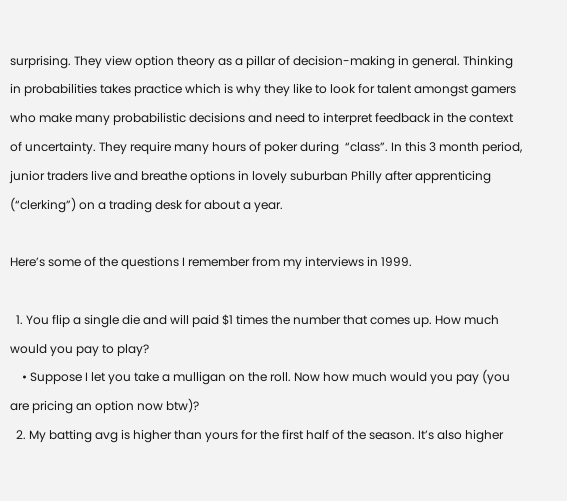surprising. They view option theory as a pillar of decision-making in general. Thinking in probabilities takes practice which is why they like to look for talent amongst gamers who make many probabilistic decisions and need to interpret feedback in the context of uncertainty. They require many hours of poker during  “class”. In this 3 month period, junior traders live and breathe options in lovely suburban Philly after apprenticing (“clerking”) on a trading desk for about a year.

Here’s some of the questions I remember from my interviews in 1999.

  1. You flip a single die and will paid $1 times the number that comes up. How much would you pay to play?
    • Suppose I let you take a mulligan on the roll. Now how much would you pay (you are pricing an option now btw)?
  2. My batting avg is higher than yours for the first half of the season. It’s also higher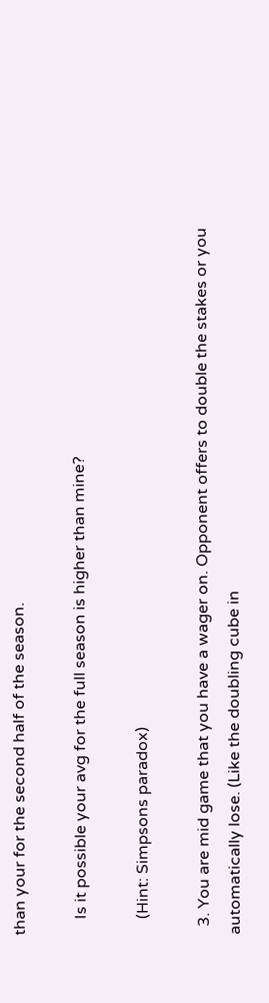than your for the second half of the season.

    Is it possible your avg for the full season is higher than mine?

    (Hint: Simpsons paradox)

  3. You are mid game that you have a wager on. Opponent offers to double the stakes or you automatically lose. (Like the doubling cube in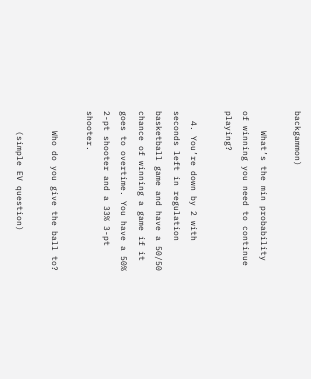backgammon)

    What’s the min probability of winning you need to continue playing?

  4. You’re down by 2 with seconds left in regulation basketball game and have a 50/50 chance of winning a game if it goes to overtime. You have a 50% 2-pt shooter and a 33% 3-pt shooter.

    Who do you give the ball to?

    (simple EV question)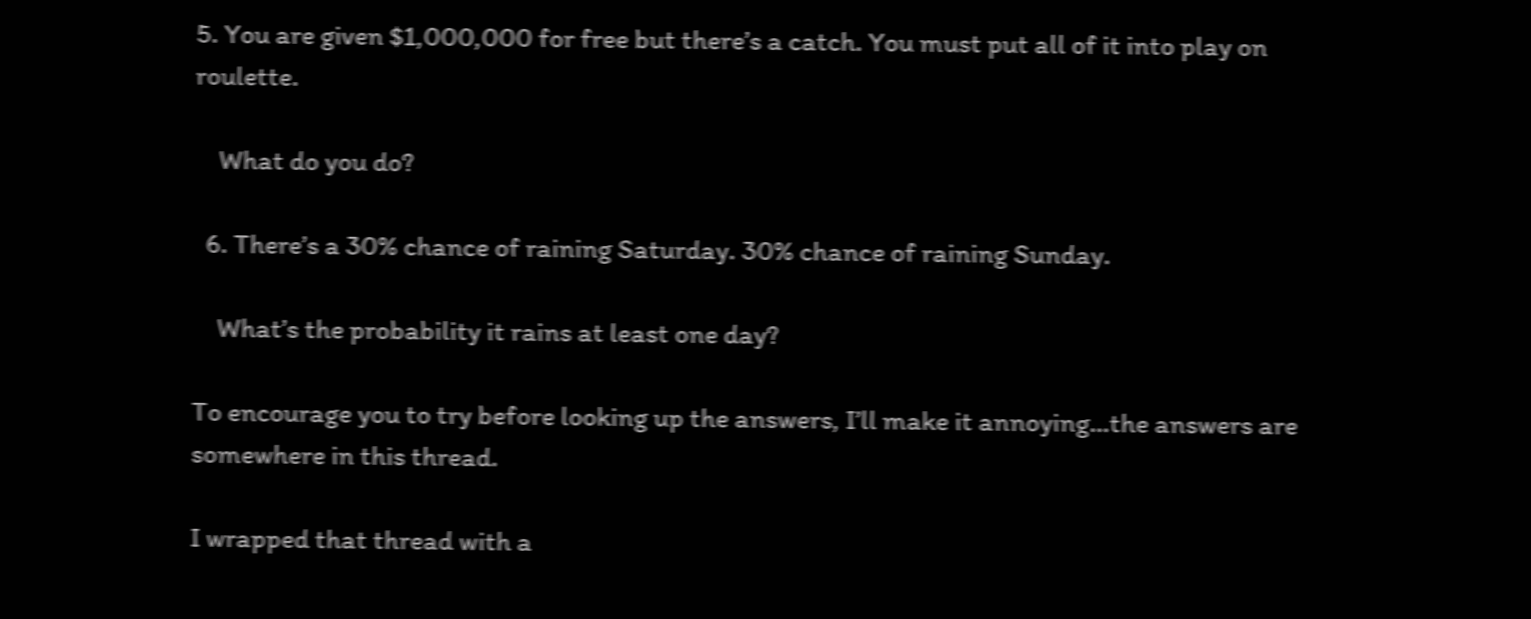5. You are given $1,000,000 for free but there’s a catch. You must put all of it into play on roulette.

    What do you do?

  6. There’s a 30% chance of raining Saturday. 30% chance of raining Sunday.

    What’s the probability it rains at least one day?

To encourage you to try before looking up the answers, I’ll make it annoying…the answers are somewhere in this thread.

I wrapped that thread with a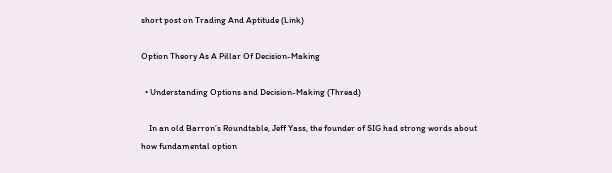short post on Trading And Aptitude (Link)

Option Theory As A Pillar Of Decision-Making

  • Understanding Options and Decision-Making (Thread)

    In an old Barron’s Roundtable, Jeff Yass, the founder of SIG had strong words about how fundamental option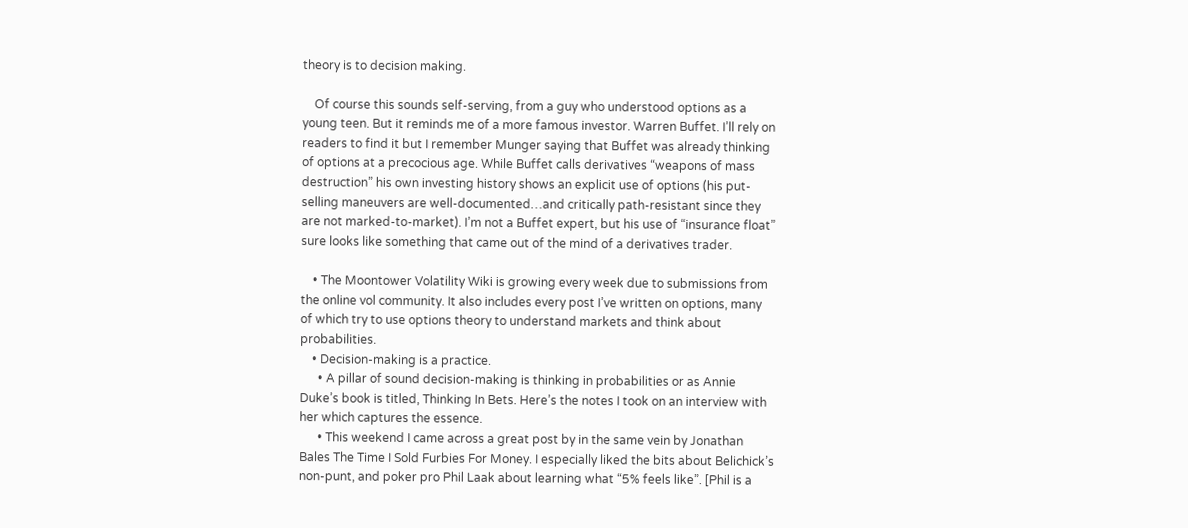theory is to decision making.

    Of course this sounds self-serving, from a guy who understood options as a young teen. But it reminds me of a more famous investor. Warren Buffet. I’ll rely on readers to find it but I remember Munger saying that Buffet was already thinking of options at a precocious age. While Buffet calls derivatives “weapons of mass destruction” his own investing history shows an explicit use of options (his put-selling maneuvers are well-documented…and critically path-resistant since they are not marked-to-market). I’m not a Buffet expert, but his use of “insurance float” sure looks like something that came out of the mind of a derivatives trader.

    • The Moontower Volatility Wiki is growing every week due to submissions from the online vol community. It also includes every post I’ve written on options, many of which try to use options theory to understand markets and think about probabilities.
    • Decision-making is a practice.
      • A pillar of sound decision-making is thinking in probabilities or as Annie Duke’s book is titled, Thinking In Bets. Here’s the notes I took on an interview with her which captures the essence.
      • This weekend I came across a great post by in the same vein by Jonathan Bales The Time I Sold Furbies For Money. I especially liked the bits about Belichick’s non-punt, and poker pro Phil Laak about learning what “5% feels like”. [Phil is a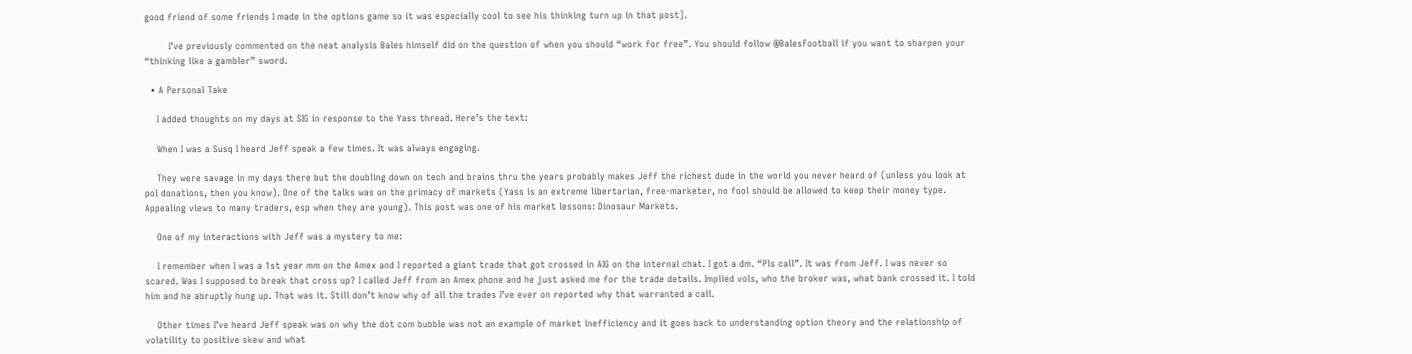good friend of some friends I made in the options game so it was especially cool to see his thinking turn up in that post].

        I’ve previously commented on the neat analysis Bales himself did on the question of when you should “work for free”. You should follow @BalesFootball if you want to sharpen your “thinking like a gambler” sword.

  • A Personal Take

    I added thoughts on my days at SIG in response to the Yass thread. Here’s the text:

    When I was a Susq I heard Jeff speak a few times. It was always engaging.

    They were savage in my days there but the doubling down on tech and brains thru the years probably makes Jeff the richest dude in the world you never heard of (unless you look at pol donations, then you know). One of the talks was on the primacy of markets (Yass is an extreme libertarian, free-marketer, no fool should be allowed to keep their money type. Appealing views to many traders, esp when they are young). This post was one of his market lessons: Dinosaur Markets.

    One of my interactions with Jeff was a mystery to me:

    I remember when I was a 1st year mm on the Amex and I reported a giant trade that got crossed in AIG on the internal chat. I got a dm. “Pls call”. It was from Jeff. I was never so scared. Was I supposed to break that cross up? I called Jeff from an Amex phone and he just asked me for the trade details. Implied vols, who the broker was, what bank crossed it. I told him and he abruptly hung up. That was it. Still don’t know why of all the trades I’ve ever on reported why that warranted a call.

    Other times I’ve heard Jeff speak was on why the dot com bubble was not an example of market inefficiency and it goes back to understanding option theory and the relationship of volatility to positive skew and what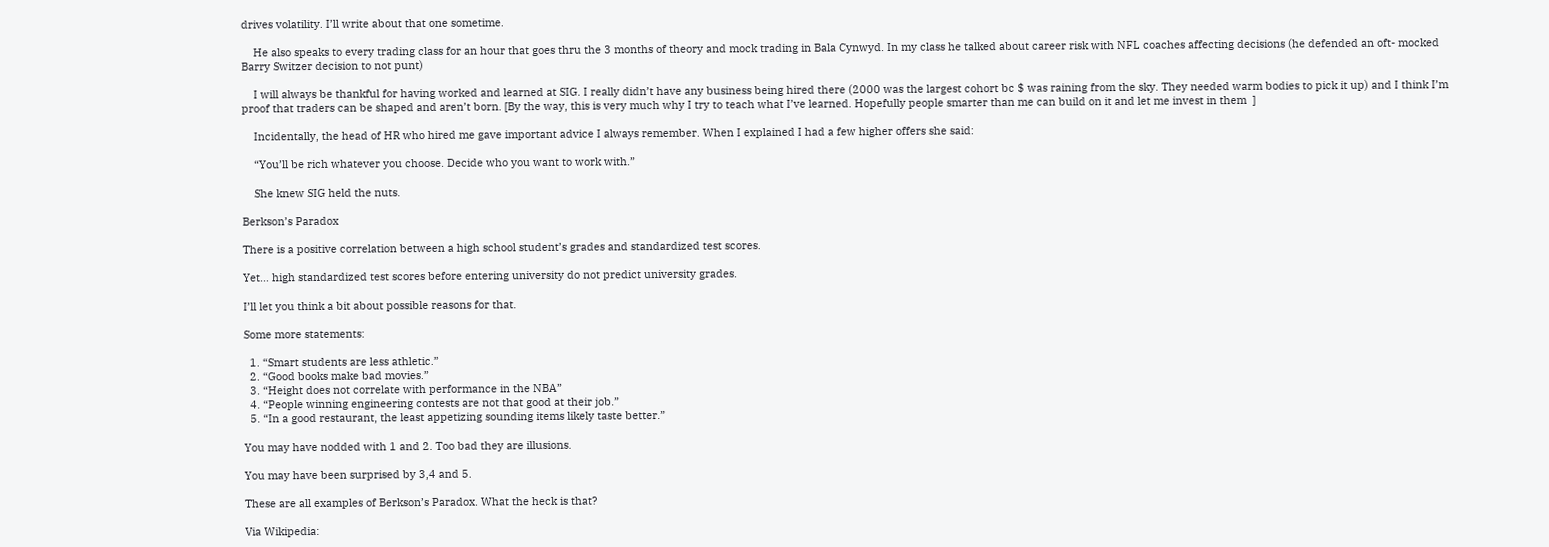drives volatility. I’ll write about that one sometime.

    He also speaks to every trading class for an hour that goes thru the 3 months of theory and mock trading in Bala Cynwyd. In my class he talked about career risk with NFL coaches affecting decisions (he defended an oft- mocked Barry Switzer decision to not punt)

    I will always be thankful for having worked and learned at SIG. I really didn’t have any business being hired there (2000 was the largest cohort bc $ was raining from the sky. They needed warm bodies to pick it up) and I think I’m proof that traders can be shaped and aren’t born. [By the way, this is very much why I try to teach what I’ve learned. Hopefully people smarter than me can build on it and let me invest in them  ]

    Incidentally, the head of HR who hired me gave important advice I always remember. When I explained I had a few higher offers she said:

    “You’ll be rich whatever you choose. Decide who you want to work with.”

    She knew SIG held the nuts.

Berkson’s Paradox

There is a positive correlation between a high school student’s grades and standardized test scores.

Yet… high standardized test scores before entering university do not predict university grades.

I’ll let you think a bit about possible reasons for that.

Some more statements:

  1. “Smart students are less athletic.”
  2. “Good books make bad movies.”
  3. “Height does not correlate with performance in the NBA”
  4. “People winning engineering contests are not that good at their job.”
  5. “In a good restaurant, the least appetizing sounding items likely taste better.”

You may have nodded with 1 and 2. Too bad they are illusions.

You may have been surprised by 3,4 and 5.

These are all examples of Berkson’s Paradox. What the heck is that?

Via Wikipedia: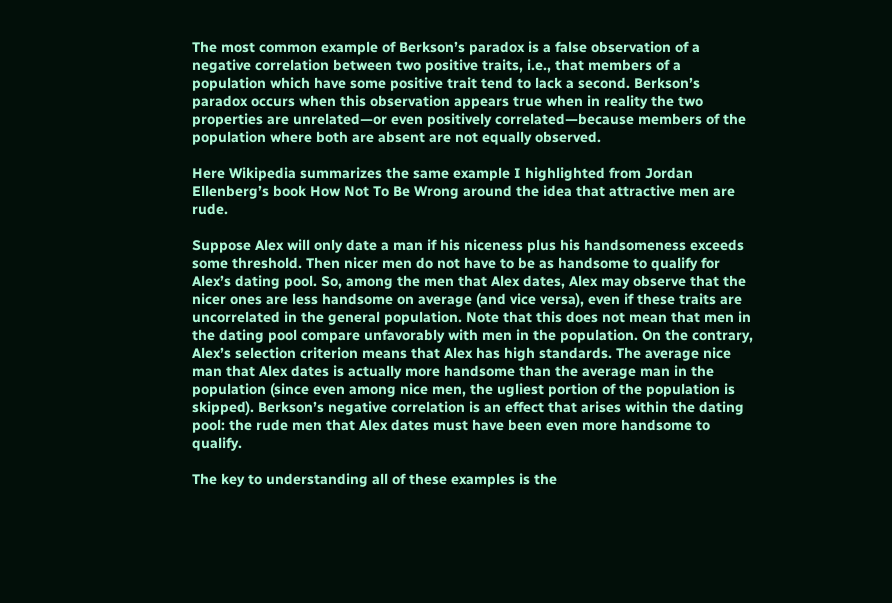The most common example of Berkson’s paradox is a false observation of a negative correlation between two positive traits, i.e., that members of a population which have some positive trait tend to lack a second. Berkson’s paradox occurs when this observation appears true when in reality the two properties are unrelated—or even positively correlated—because members of the population where both are absent are not equally observed.

Here Wikipedia summarizes the same example I highlighted from Jordan Ellenberg’s book How Not To Be Wrong around the idea that attractive men are rude.

Suppose Alex will only date a man if his niceness plus his handsomeness exceeds some threshold. Then nicer men do not have to be as handsome to qualify for Alex’s dating pool. So, among the men that Alex dates, Alex may observe that the nicer ones are less handsome on average (and vice versa), even if these traits are uncorrelated in the general population. Note that this does not mean that men in the dating pool compare unfavorably with men in the population. On the contrary, Alex’s selection criterion means that Alex has high standards. The average nice man that Alex dates is actually more handsome than the average man in the population (since even among nice men, the ugliest portion of the population is skipped). Berkson’s negative correlation is an effect that arises within the dating pool: the rude men that Alex dates must have been even more handsome to qualify.

The key to understanding all of these examples is the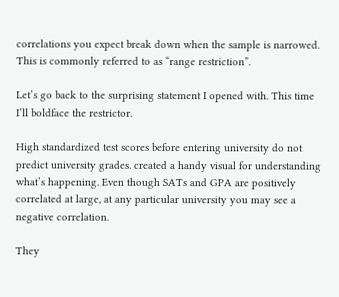correlations you expect break down when the sample is narrowed. This is commonly referred to as “range restriction”.

Let’s go back to the surprising statement I opened with. This time I’ll boldface the restrictor.

High standardized test scores before entering university do not predict university grades. created a handy visual for understanding what’s happening. Even though SATs and GPA are positively correlated at large, at any particular university you may see a negative correlation.

They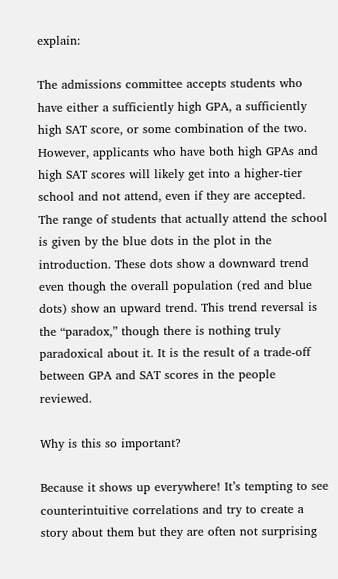explain:

The admissions committee accepts students who have either a sufficiently high GPA, a sufficiently high SAT score, or some combination of the two. However, applicants who have both high GPAs and high SAT scores will likely get into a higher-tier school and not attend, even if they are accepted. The range of students that actually attend the school is given by the blue dots in the plot in the introduction. These dots show a downward trend even though the overall population (red and blue dots) show an upward trend. This trend reversal is the “paradox,” though there is nothing truly paradoxical about it. It is the result of a trade-off between GPA and SAT scores in the people reviewed.

Why is this so important?

Because it shows up everywhere! It’s tempting to see counterintuitive correlations and try to create a story about them but they are often not surprising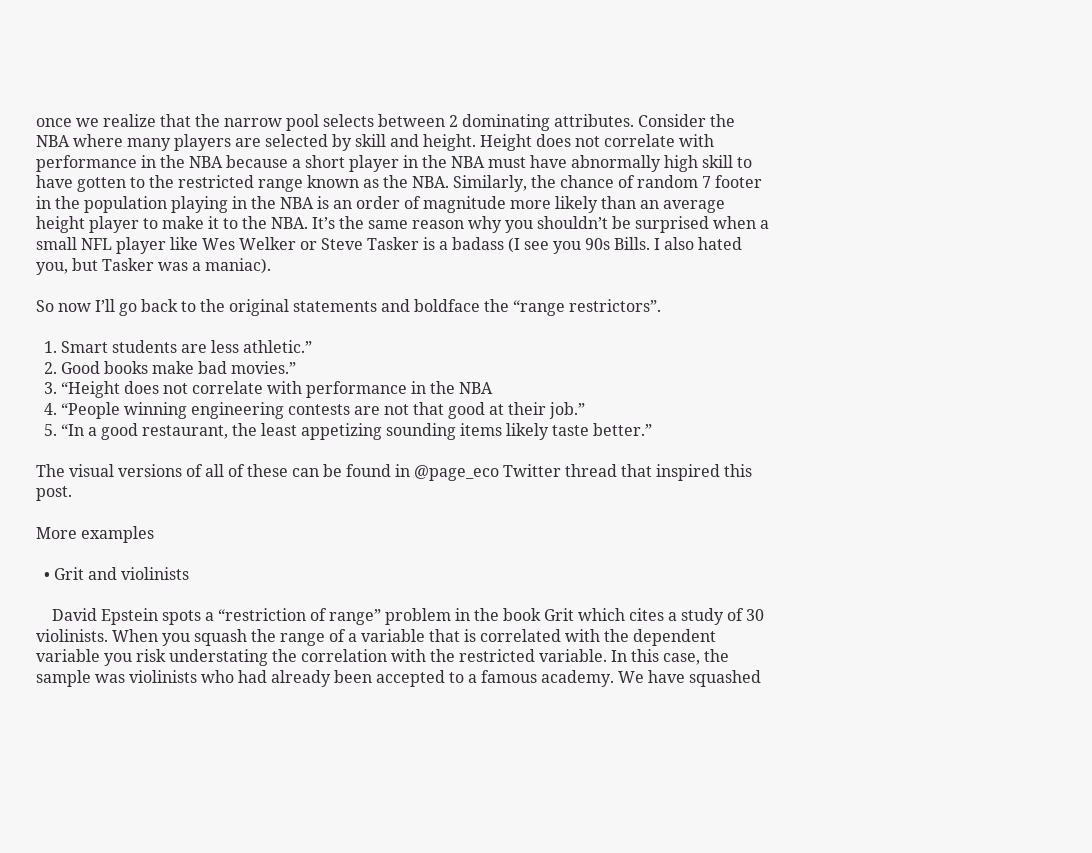once we realize that the narrow pool selects between 2 dominating attributes. Consider the NBA where many players are selected by skill and height. Height does not correlate with performance in the NBA because a short player in the NBA must have abnormally high skill to have gotten to the restricted range known as the NBA. Similarly, the chance of random 7 footer in the population playing in the NBA is an order of magnitude more likely than an average height player to make it to the NBA. It’s the same reason why you shouldn’t be surprised when a small NFL player like Wes Welker or Steve Tasker is a badass (I see you 90s Bills. I also hated you, but Tasker was a maniac).

So now I’ll go back to the original statements and boldface the “range restrictors”.

  1. Smart students are less athletic.”
  2. Good books make bad movies.”
  3. “Height does not correlate with performance in the NBA
  4. “People winning engineering contests are not that good at their job.”
  5. “In a good restaurant, the least appetizing sounding items likely taste better.”

The visual versions of all of these can be found in @page_eco Twitter thread that inspired this post.

More examples

  • Grit and violinists

    David Epstein spots a “restriction of range” problem in the book Grit which cites a study of 30 violinists. When you squash the range of a variable that is correlated with the dependent variable you risk understating the correlation with the restricted variable. In this case, the sample was violinists who had already been accepted to a famous academy. We have squashed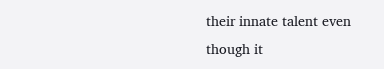their innate talent even though it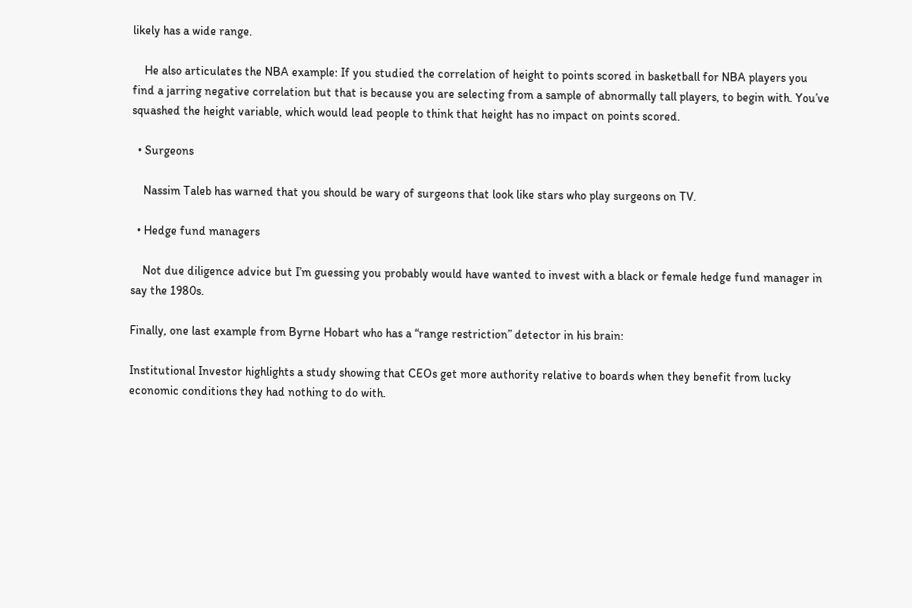likely has a wide range.

    He also articulates the NBA example: If you studied the correlation of height to points scored in basketball for NBA players you find a jarring negative correlation but that is because you are selecting from a sample of abnormally tall players, to begin with. You’ve squashed the height variable, which would lead people to think that height has no impact on points scored.

  • Surgeons

    Nassim Taleb has warned that you should be wary of surgeons that look like stars who play surgeons on TV.

  • Hedge fund managers

    Not due diligence advice but I’m guessing you probably would have wanted to invest with a black or female hedge fund manager in say the 1980s.

Finally, one last example from Byrne Hobart who has a “range restriction” detector in his brain:

Institutional Investor highlights a study showing that CEOs get more authority relative to boards when they benefit from lucky economic conditions they had nothing to do with.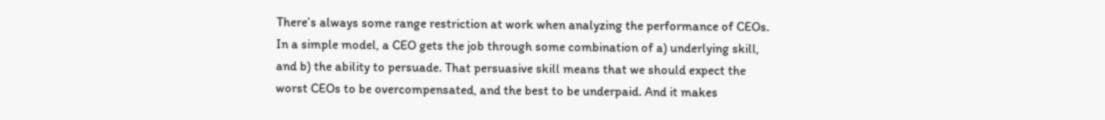There’s always some range restriction at work when analyzing the performance of CEOs. In a simple model, a CEO gets the job through some combination of a) underlying skill, and b) the ability to persuade. That persuasive skill means that we should expect the worst CEOs to be overcompensated, and the best to be underpaid. And it makes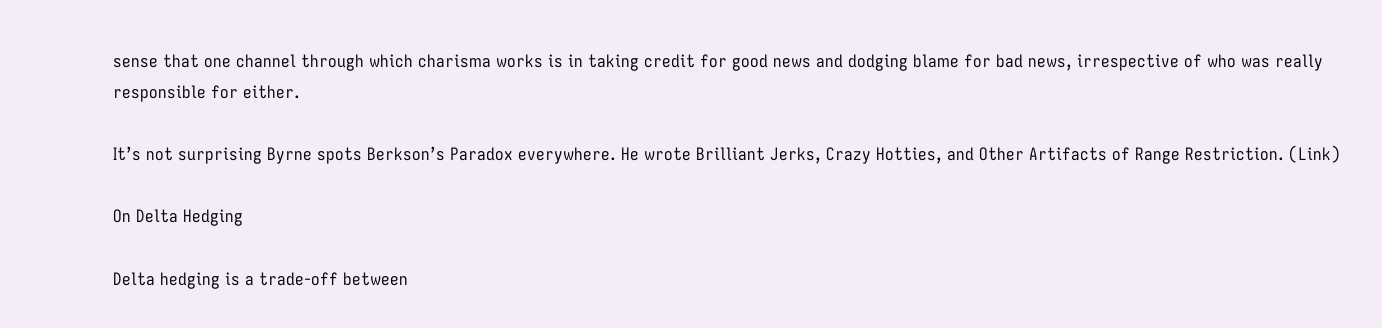sense that one channel through which charisma works is in taking credit for good news and dodging blame for bad news, irrespective of who was really responsible for either.

It’s not surprising Byrne spots Berkson’s Paradox everywhere. He wrote Brilliant Jerks, Crazy Hotties, and Other Artifacts of Range Restriction. (Link)

On Delta Hedging

Delta hedging is a trade-off between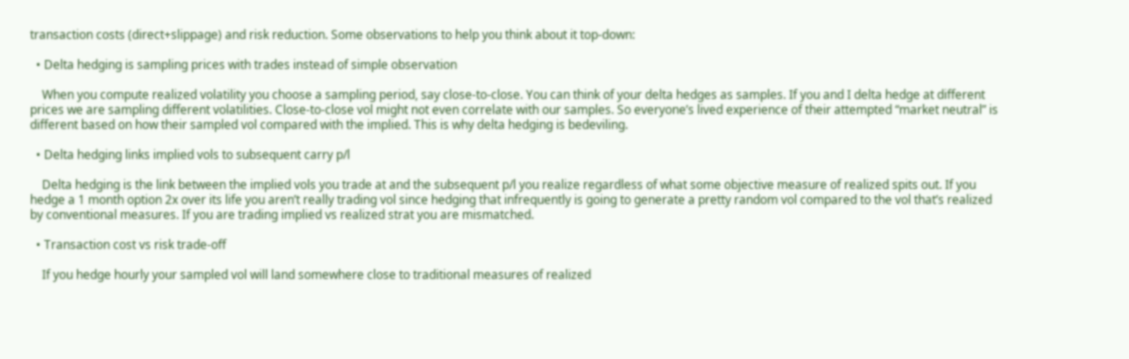transaction costs (direct+slippage) and risk reduction. Some observations to help you think about it top-down:

  • Delta hedging is sampling prices with trades instead of simple observation

    When you compute realized volatility you choose a sampling period, say close-to-close. You can think of your delta hedges as samples. If you and I delta hedge at different prices we are sampling different volatilities. Close-to-close vol might not even correlate with our samples. So everyone’s lived experience of their attempted “market neutral” is different based on how their sampled vol compared with the implied. This is why delta hedging is bedeviling.

  • Delta hedging links implied vols to subsequent carry p/l

    Delta hedging is the link between the implied vols you trade at and the subsequent p/l you realize regardless of what some objective measure of realized spits out. If you hedge a 1 month option 2x over its life you aren’t really trading vol since hedging that infrequently is going to generate a pretty random vol compared to the vol that’s realized by conventional measures. If you are trading implied vs realized strat you are mismatched.

  • Transaction cost vs risk trade-off

    If you hedge hourly your sampled vol will land somewhere close to traditional measures of realized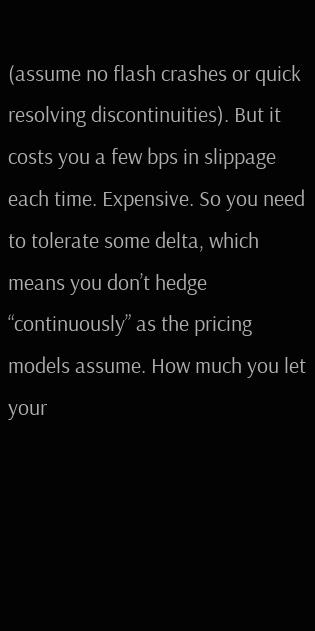(assume no flash crashes or quick resolving discontinuities). But it costs you a few bps in slippage each time. Expensive. So you need to tolerate some delta, which means you don’t hedge “continuously” as the pricing models assume. How much you let your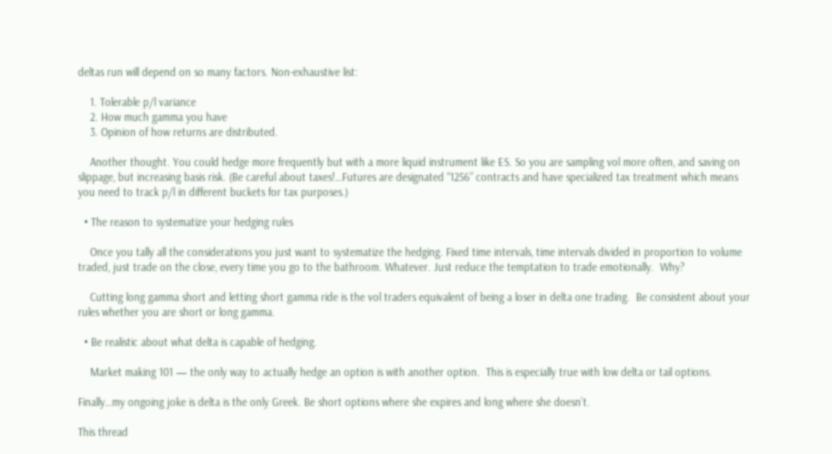deltas run will depend on so many factors. Non-exhaustive list:

    1. Tolerable p/l variance
    2. How much gamma you have
    3. Opinion of how returns are distributed.

    Another thought. You could hedge more frequently but with a more liquid instrument like ES. So you are sampling vol more often, and saving on slippage, but increasing basis risk. (Be careful about taxes!…Futures are designated “1256” contracts and have specialized tax treatment which means you need to track p/l in different buckets for tax purposes.)

  • The reason to systematize your hedging rules

    Once you tally all the considerations you just want to systematize the hedging. Fixed time intervals, time intervals divided in proportion to volume traded, just trade on the close, every time you go to the bathroom. Whatever. Just reduce the temptation to trade emotionally.  Why?

    Cutting long gamma short and letting short gamma ride is the vol traders equivalent of being a loser in delta one trading.  Be consistent about your rules whether you are short or long gamma.

  • Be realistic about what delta is capable of hedging.

    Market making 101 — the only way to actually hedge an option is with another option.  This is especially true with low delta or tail options.

Finally…my ongoing joke is delta is the only Greek. Be short options where she expires and long where she doesn’t.

This thread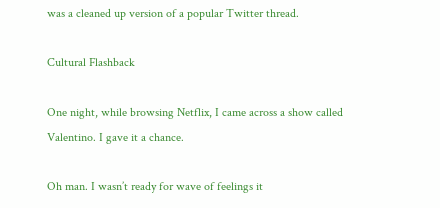was a cleaned up version of a popular Twitter thread.

Cultural Flashback

One night, while browsing Netflix, I came across a show called Valentino. I gave it a chance.

Oh man. I wasn’t ready for wave of feelings it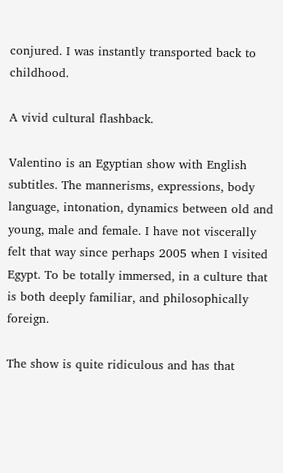conjured. I was instantly transported back to childhood.

A vivid cultural flashback.

Valentino is an Egyptian show with English subtitles. The mannerisms, expressions, body language, intonation, dynamics between old and young, male and female. I have not viscerally felt that way since perhaps 2005 when I visited Egypt. To be totally immersed, in a culture that is both deeply familiar, and philosophically foreign.

The show is quite ridiculous and has that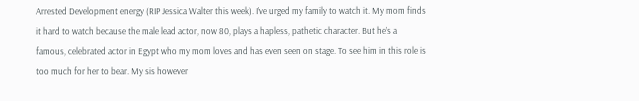Arrested Development energy (RIP Jessica Walter this week). I’ve urged my family to watch it. My mom finds it hard to watch because the male lead actor, now 80, plays a hapless, pathetic character. But he’s a famous, celebrated actor in Egypt who my mom loves and has even seen on stage. To see him in this role is too much for her to bear. My sis however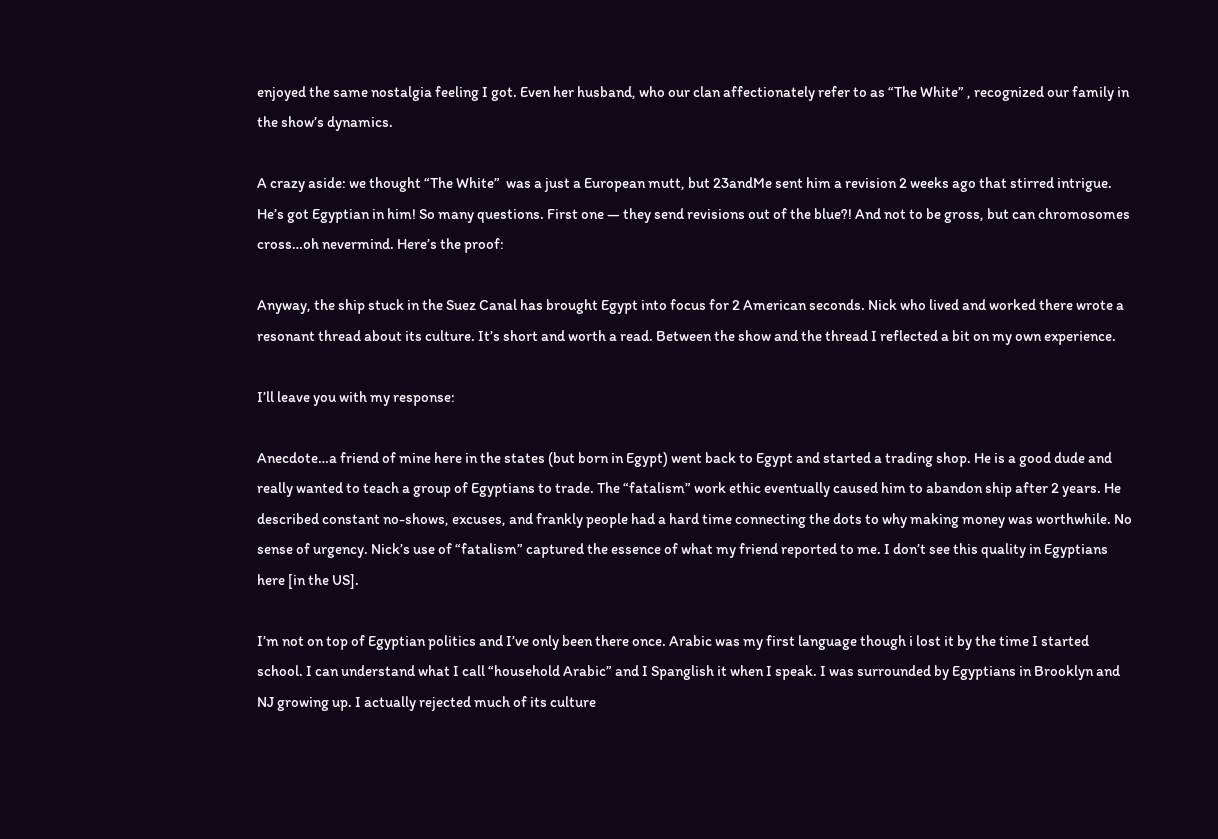enjoyed the same nostalgia feeling I got. Even her husband, who our clan affectionately refer to as “The White” , recognized our family in the show’s dynamics.

A crazy aside: we thought “The White”  was a just a European mutt, but 23andMe sent him a revision 2 weeks ago that stirred intrigue. He’s got Egyptian in him! So many questions. First one — they send revisions out of the blue?! And not to be gross, but can chromosomes cross…oh nevermind. Here’s the proof:

Anyway, the ship stuck in the Suez Canal has brought Egypt into focus for 2 American seconds. Nick who lived and worked there wrote a resonant thread about its culture. It’s short and worth a read. Between the show and the thread I reflected a bit on my own experience.

I’ll leave you with my response:

Anecdote…a friend of mine here in the states (but born in Egypt) went back to Egypt and started a trading shop. He is a good dude and really wanted to teach a group of Egyptians to trade. The “fatalism” work ethic eventually caused him to abandon ship after 2 years. He described constant no-shows, excuses, and frankly people had a hard time connecting the dots to why making money was worthwhile. No sense of urgency. Nick’s use of “fatalism” captured the essence of what my friend reported to me. I don’t see this quality in Egyptians here [in the US].

I’m not on top of Egyptian politics and I’ve only been there once. Arabic was my first language though i lost it by the time I started school. I can understand what I call “household Arabic” and I Spanglish it when I speak. I was surrounded by Egyptians in Brooklyn and NJ growing up. I actually rejected much of its culture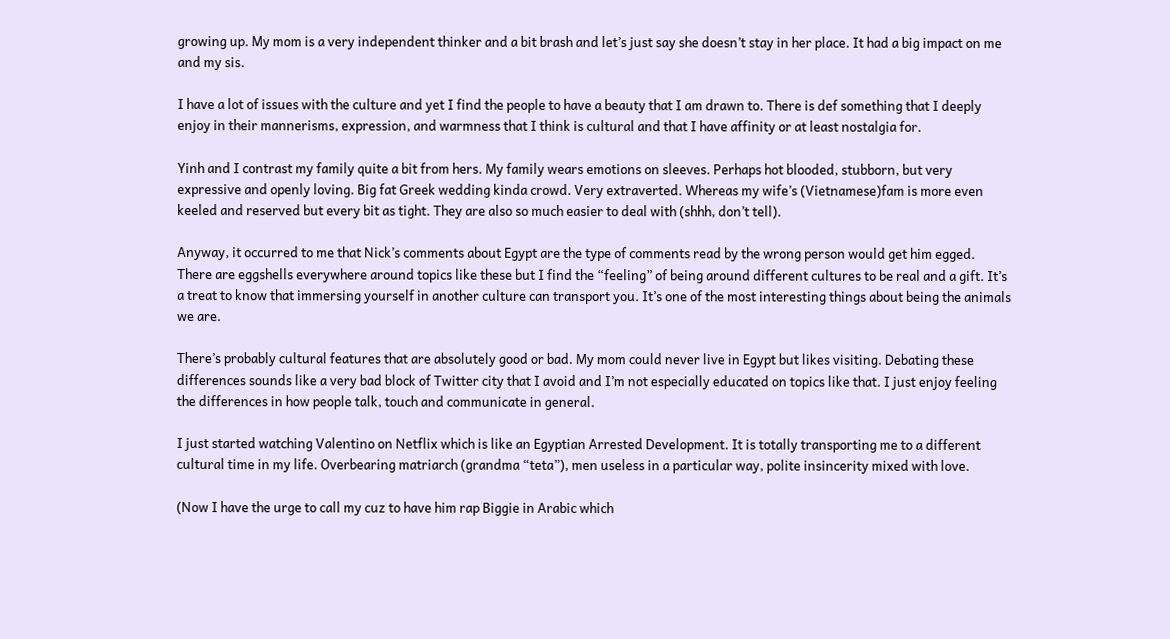growing up. My mom is a very independent thinker and a bit brash and let’s just say she doesn’t stay in her place. It had a big impact on me and my sis.

I have a lot of issues with the culture and yet I find the people to have a beauty that I am drawn to. There is def something that I deeply enjoy in their mannerisms, expression, and warmness that I think is cultural and that I have affinity or at least nostalgia for.

Yinh and I contrast my family quite a bit from hers. My family wears emotions on sleeves. Perhaps hot blooded, stubborn, but very expressive and openly loving. Big fat Greek wedding kinda crowd. Very extraverted. Whereas my wife’s (Vietnamese)fam is more even keeled and reserved but every bit as tight. They are also so much easier to deal with (shhh, don’t tell).

Anyway, it occurred to me that Nick’s comments about Egypt are the type of comments read by the wrong person would get him egged. There are eggshells everywhere around topics like these but I find the “feeling” of being around different cultures to be real and a gift. It’s a treat to know that immersing yourself in another culture can transport you. It’s one of the most interesting things about being the animals we are.

There’s probably cultural features that are absolutely good or bad. My mom could never live in Egypt but likes visiting. Debating these differences sounds like a very bad block of Twitter city that I avoid and I’m not especially educated on topics like that. I just enjoy feeling the differences in how people talk, touch and communicate in general.

I just started watching Valentino on Netflix which is like an Egyptian Arrested Development. It is totally transporting me to a different cultural time in my life. Overbearing matriarch (grandma “teta”), men useless in a particular way, polite insincerity mixed with love.

(Now I have the urge to call my cuz to have him rap Biggie in Arabic which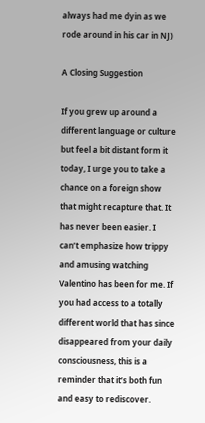always had me dyin as we rode around in his car in NJ)

A Closing Suggestion

If you grew up around a different language or culture but feel a bit distant form it today, I urge you to take a chance on a foreign show that might recapture that. It has never been easier. I can’t emphasize how trippy and amusing watching Valentino has been for me. If you had access to a totally different world that has since disappeared from your daily consciousness, this is a reminder that it’s both fun and easy to rediscover.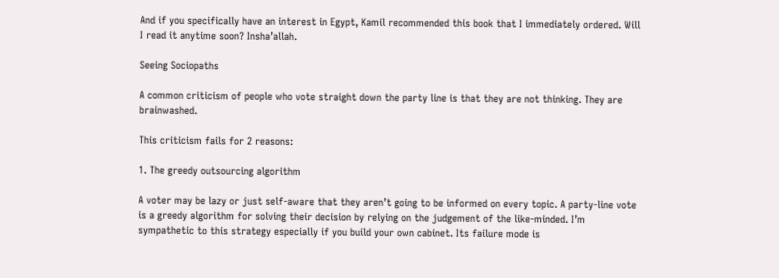And if you specifically have an interest in Egypt, Kamil recommended this book that I immediately ordered. Will I read it anytime soon? Insha’allah.

Seeing Sociopaths

A common criticism of people who vote straight down the party line is that they are not thinking. They are brainwashed.

This criticism fails for 2 reasons:

1. The greedy outsourcing algorithm

A voter may be lazy or just self-aware that they aren’t going to be informed on every topic. A party-line vote is a greedy algorithm for solving their decision by relying on the judgement of the like-minded. I’m sympathetic to this strategy especially if you build your own cabinet. Its failure mode is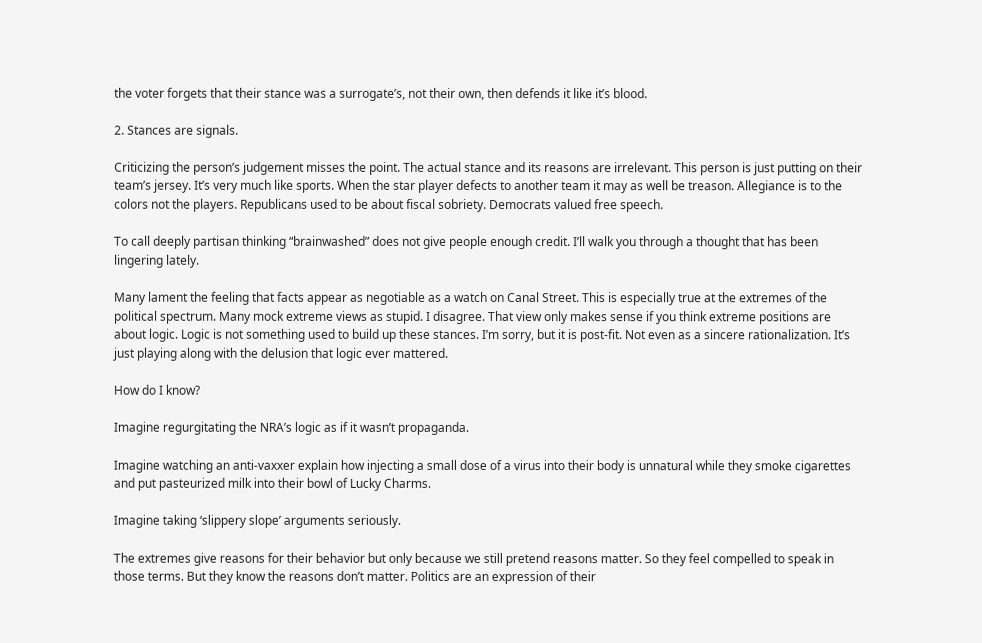the voter forgets that their stance was a surrogate’s, not their own, then defends it like it’s blood.

2. Stances are signals.

Criticizing the person’s judgement misses the point. The actual stance and its reasons are irrelevant. This person is just putting on their team’s jersey. It’s very much like sports. When the star player defects to another team it may as well be treason. Allegiance is to the colors not the players. Republicans used to be about fiscal sobriety. Democrats valued free speech.

To call deeply partisan thinking “brainwashed” does not give people enough credit. I’ll walk you through a thought that has been lingering lately.

Many lament the feeling that facts appear as negotiable as a watch on Canal Street. This is especially true at the extremes of the political spectrum. Many mock extreme views as stupid. I disagree. That view only makes sense if you think extreme positions are about logic. Logic is not something used to build up these stances. I’m sorry, but it is post-fit. Not even as a sincere rationalization. It’s just playing along with the delusion that logic ever mattered.

How do I know?

Imagine regurgitating the NRA’s logic as if it wasn’t propaganda.

Imagine watching an anti-vaxxer explain how injecting a small dose of a virus into their body is unnatural while they smoke cigarettes and put pasteurized milk into their bowl of Lucky Charms.

Imagine taking ‘slippery slope’ arguments seriously.

The extremes give reasons for their behavior but only because we still pretend reasons matter. So they feel compelled to speak in those terms. But they know the reasons don’t matter. Politics are an expression of their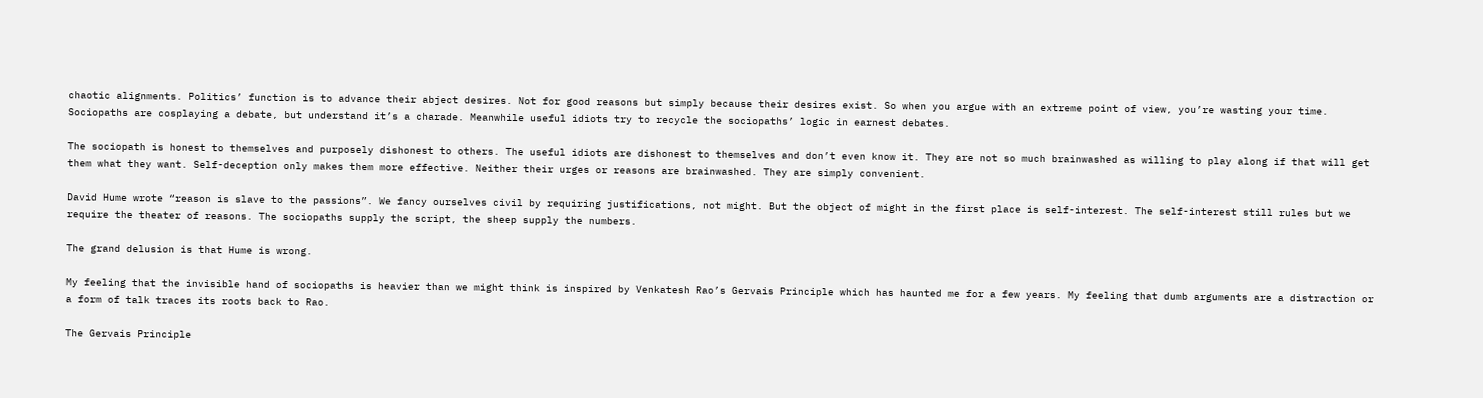chaotic alignments. Politics’ function is to advance their abject desires. Not for good reasons but simply because their desires exist. So when you argue with an extreme point of view, you’re wasting your time. Sociopaths are cosplaying a debate, but understand it’s a charade. Meanwhile useful idiots try to recycle the sociopaths’ logic in earnest debates.

The sociopath is honest to themselves and purposely dishonest to others. The useful idiots are dishonest to themselves and don’t even know it. They are not so much brainwashed as willing to play along if that will get them what they want. Self-deception only makes them more effective. Neither their urges or reasons are brainwashed. They are simply convenient.

David Hume wrote “reason is slave to the passions”. We fancy ourselves civil by requiring justifications, not might. But the object of might in the first place is self-interest. The self-interest still rules but we require the theater of reasons. The sociopaths supply the script, the sheep supply the numbers.

The grand delusion is that Hume is wrong.

My feeling that the invisible hand of sociopaths is heavier than we might think is inspired by Venkatesh Rao’s Gervais Principle which has haunted me for a few years. My feeling that dumb arguments are a distraction or a form of talk traces its roots back to Rao.

The Gervais Principle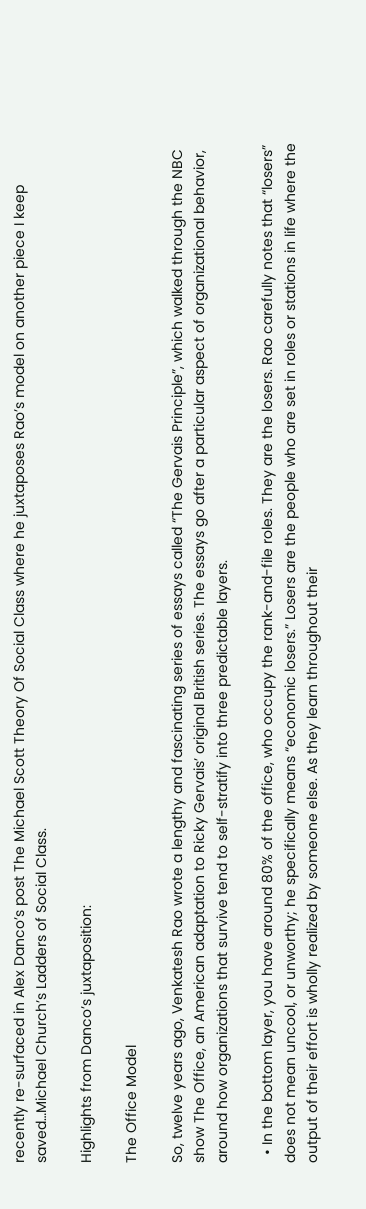recently re-surfaced in Alex Danco’s post The Michael Scott Theory Of Social Class where he juxtaposes Rao’s model on another piece I keep saved…Michael Church’s Ladders of Social Class.

Highlights from Danco’s juxtaposition:

The Office Model

So, twelve years ago, Venkatesh Rao wrote a lengthy and fascinating series of essays called “The Gervais Principle”, which walked through the NBC show The Office, an American adaptation to Ricky Gervais’ original British series. The essays go after a particular aspect of organizational behavior, around how organizations that survive tend to self-stratify into three predictable layers.

  • In the bottom layer, you have around 80% of the office, who occupy the rank-and-file roles. They are the losers. Rao carefully notes that “losers” does not mean uncool, or unworthy; he specifically means “economic losers.” Losers are the people who are set in roles or stations in life where the output of their effort is wholly realized by someone else. As they learn throughout their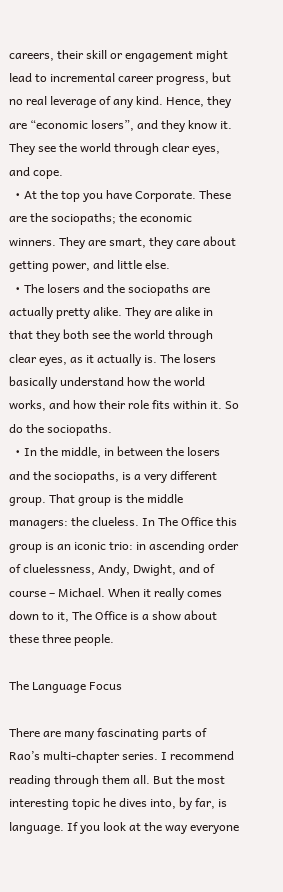careers, their skill or engagement might lead to incremental career progress, but no real leverage of any kind. Hence, they are “economic losers”, and they know it. They see the world through clear eyes, and cope.
  • At the top you have Corporate. These are the sociopaths; the economic winners. They are smart, they care about getting power, and little else.
  • The losers and the sociopaths are actually pretty alike. They are alike in that they both see the world through clear eyes, as it actually is. The losers basically understand how the world works, and how their role fits within it. So do the sociopaths.
  • In the middle, in between the losers and the sociopaths, is a very different group. That group is the middle managers: the clueless. In The Office this group is an iconic trio: in ascending order of cluelessness, Andy, Dwight, and of course – Michael. When it really comes down to it, The Office is a show about these three people.

The Language Focus

There are many fascinating parts of Rao’s multi-chapter series. I recommend reading through them all. But the most interesting topic he dives into, by far, is language. If you look at the way everyone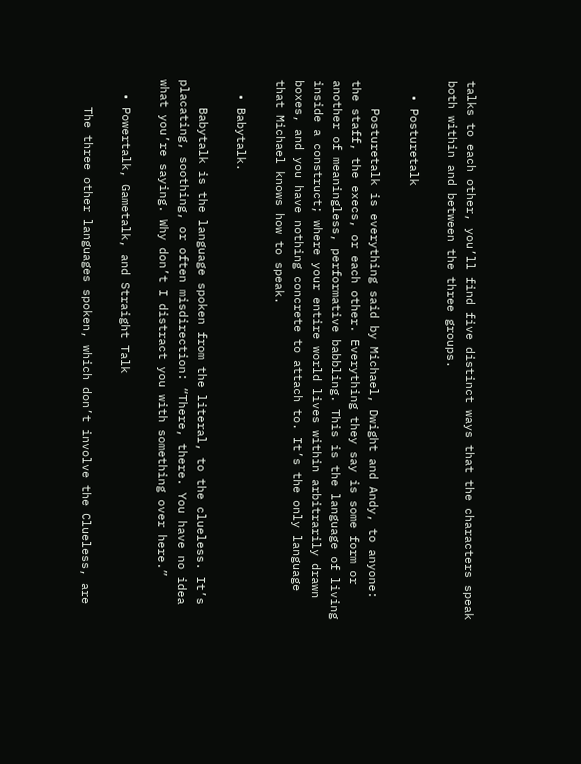talks to each other, you’ll find five distinct ways that the characters speak both within and between the three groups.

  • Posturetalk

    Posturetalk is everything said by Michael, Dwight and Andy, to anyone: the staff, the execs, or each other. Everything they say is some form or another of meaningless, performative babbling. This is the language of living inside a construct; where your entire world lives within arbitrarily drawn boxes, and you have nothing concrete to attach to. It’s the only language that Michael knows how to speak.

  • Babytalk.

    Babytalk is the language spoken from the literal, to the clueless. It’s placating, soothing, or often misdirection: “There, there. You have no idea what you’re saying. Why don’t I distract you with something over here.”

  • Powertalk, Gametalk, and Straight Talk

    The three other languages spoken, which don’t involve the Clueless, are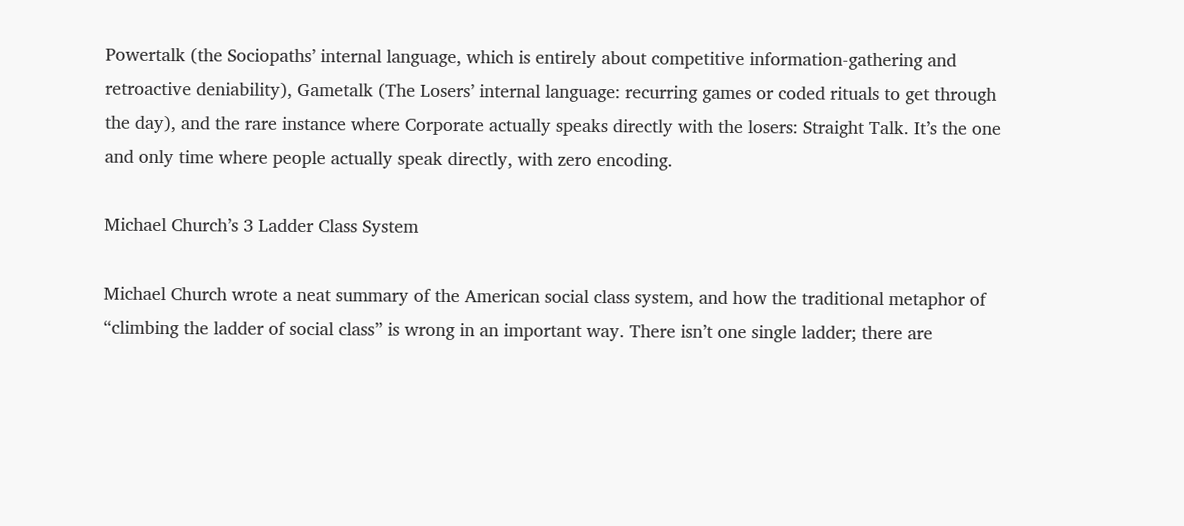Powertalk (the Sociopaths’ internal language, which is entirely about competitive information-gathering and retroactive deniability), Gametalk (The Losers’ internal language: recurring games or coded rituals to get through the day), and the rare instance where Corporate actually speaks directly with the losers: Straight Talk. It’s the one and only time where people actually speak directly, with zero encoding.

Michael Church’s 3 Ladder Class System

Michael Church wrote a neat summary of the American social class system, and how the traditional metaphor of “climbing the ladder of social class” is wrong in an important way. There isn’t one single ladder; there are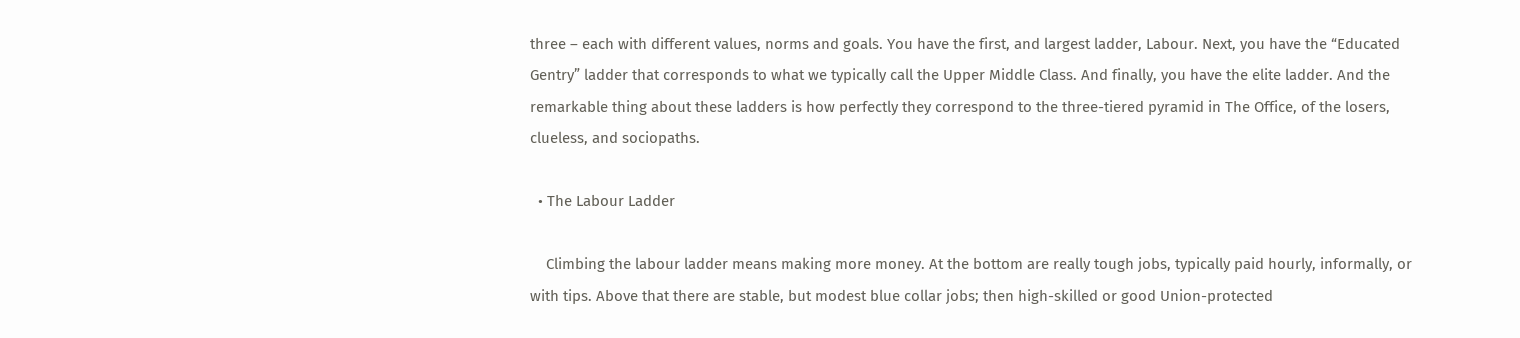three – each with different values, norms and goals. You have the first, and largest ladder, Labour. Next, you have the “Educated Gentry” ladder that corresponds to what we typically call the Upper Middle Class. And finally, you have the elite ladder. And the remarkable thing about these ladders is how perfectly they correspond to the three-tiered pyramid in The Office, of the losers, clueless, and sociopaths.

  • The Labour Ladder

    Climbing the labour ladder means making more money. At the bottom are really tough jobs, typically paid hourly, informally, or with tips. Above that there are stable, but modest blue collar jobs; then high-skilled or good Union-protected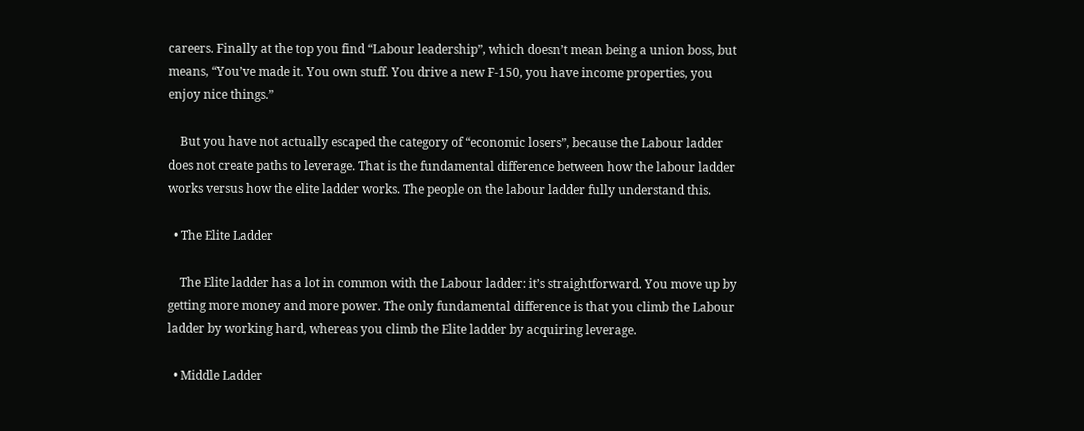careers. Finally at the top you find “Labour leadership”, which doesn’t mean being a union boss, but means, “You’ve made it. You own stuff. You drive a new F-150, you have income properties, you enjoy nice things.”

    But you have not actually escaped the category of “economic losers”, because the Labour ladder does not create paths to leverage. That is the fundamental difference between how the labour ladder works versus how the elite ladder works. The people on the labour ladder fully understand this.

  • The Elite Ladder

    The Elite ladder has a lot in common with the Labour ladder: it’s straightforward. You move up by getting more money and more power. The only fundamental difference is that you climb the Labour ladder by working hard, whereas you climb the Elite ladder by acquiring leverage.

  • Middle Ladder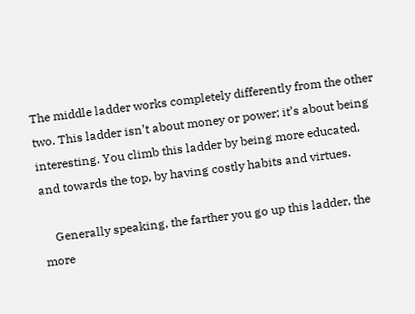The middle ladder works completely differently from the other two. This ladder isn’t about money or power; it’s about being interesting. You climb this ladder by being more educated, and towards the top, by having costly habits and virtues.

    Generally speaking, the farther you go up this ladder, the more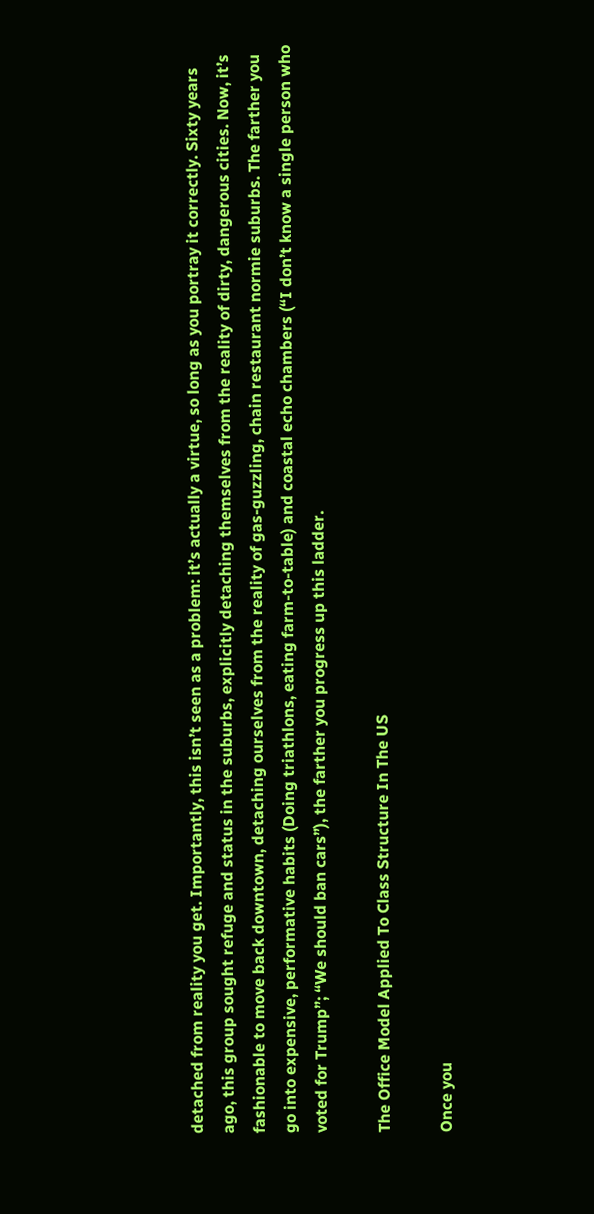detached from reality you get. Importantly, this isn’t seen as a problem: it’s actually a virtue, so long as you portray it correctly. Sixty years ago, this group sought refuge and status in the suburbs, explicitly detaching themselves from the reality of dirty, dangerous cities. Now, it’s fashionable to move back downtown, detaching ourselves from the reality of gas-guzzling, chain restaurant normie suburbs. The farther you go into expensive, performative habits (Doing triathlons, eating farm-to-table) and coastal echo chambers (“I don’t know a single person who voted for Trump”; “We should ban cars”), the farther you progress up this ladder.

The Office Model Applied To Class Structure In The US

Once you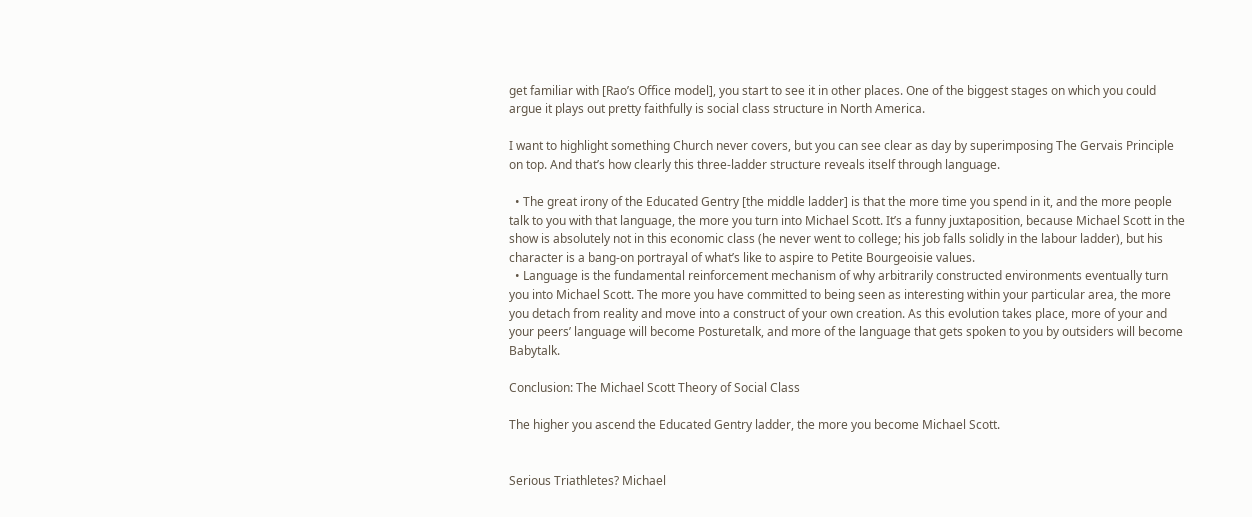get familiar with [Rao’s Office model], you start to see it in other places. One of the biggest stages on which you could argue it plays out pretty faithfully is social class structure in North America.

I want to highlight something Church never covers, but you can see clear as day by superimposing The Gervais Principle on top. And that’s how clearly this three-ladder structure reveals itself through language.

  • The great irony of the Educated Gentry [the middle ladder] is that the more time you spend in it, and the more people talk to you with that language, the more you turn into Michael Scott. It’s a funny juxtaposition, because Michael Scott in the show is absolutely not in this economic class (he never went to college; his job falls solidly in the labour ladder), but his character is a bang-on portrayal of what’s like to aspire to Petite Bourgeoisie values.
  • Language is the fundamental reinforcement mechanism of why arbitrarily constructed environments eventually turn you into Michael Scott. The more you have committed to being seen as interesting within your particular area, the more you detach from reality and move into a construct of your own creation. As this evolution takes place, more of your and your peers’ language will become Posturetalk, and more of the language that gets spoken to you by outsiders will become Babytalk.

Conclusion: The Michael Scott Theory of Social Class

The higher you ascend the Educated Gentry ladder, the more you become Michael Scott.


Serious Triathletes? Michael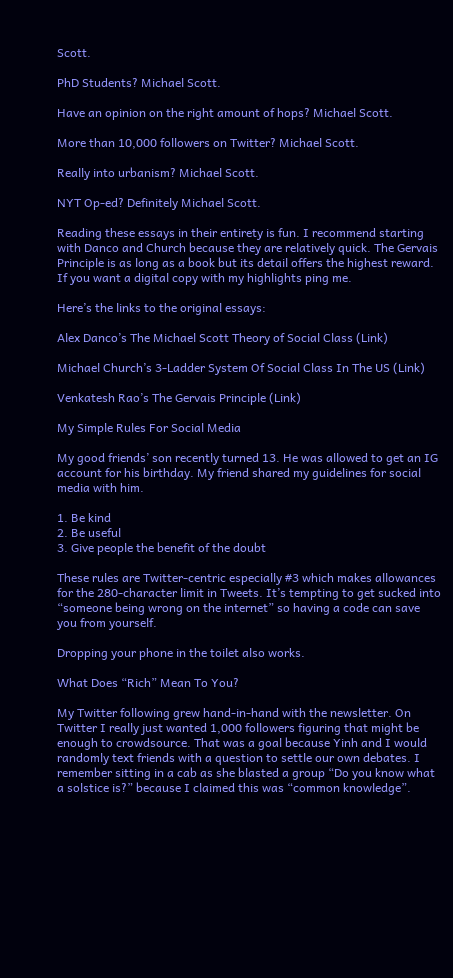Scott.

PhD Students? Michael Scott.

Have an opinion on the right amount of hops? Michael Scott.

More than 10,000 followers on Twitter? Michael Scott.

Really into urbanism? Michael Scott.

NYT Op-ed? Definitely Michael Scott.

Reading these essays in their entirety is fun. I recommend starting with Danco and Church because they are relatively quick. The Gervais Principle is as long as a book but its detail offers the highest reward. If you want a digital copy with my highlights ping me.

Here’s the links to the original essays:

Alex Danco’s The Michael Scott Theory of Social Class (Link)

Michael Church’s 3-Ladder System Of Social Class In The US (Link)

Venkatesh Rao’s The Gervais Principle (Link)

My Simple Rules For Social Media

My good friends’ son recently turned 13. He was allowed to get an IG account for his birthday. My friend shared my guidelines for social media with him.

1. Be kind
2. Be useful
3. Give people the benefit of the doubt

These rules are Twitter-centric especially #3 which makes allowances for the 280-character limit in Tweets. It’s tempting to get sucked into “someone being wrong on the internet” so having a code can save you from yourself.

Dropping your phone in the toilet also works.

What Does “Rich” Mean To You?

My Twitter following grew hand-in-hand with the newsletter. On Twitter I really just wanted 1,000 followers figuring that might be enough to crowdsource. That was a goal because Yinh and I would randomly text friends with a question to settle our own debates. I remember sitting in a cab as she blasted a group “Do you know what a solstice is?” because I claimed this was “common knowledge”.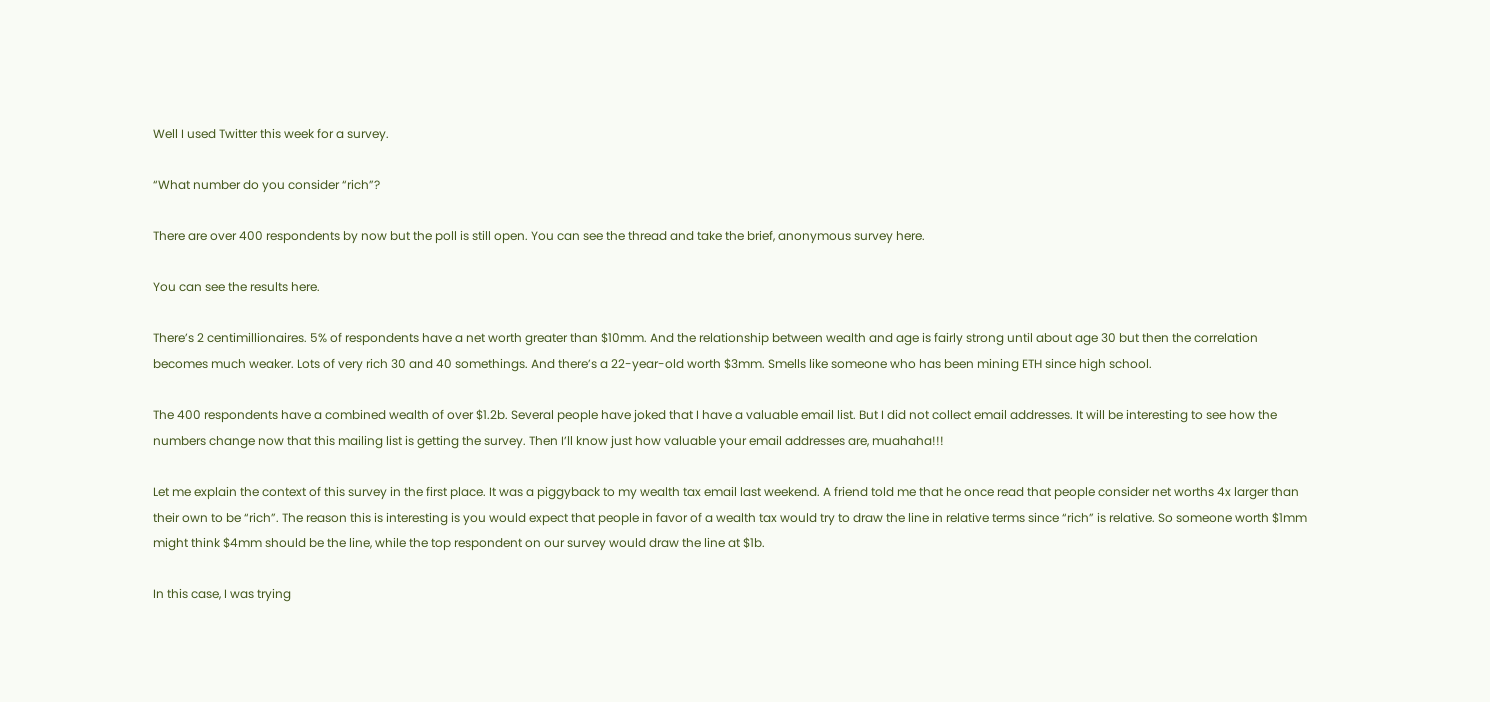Well I used Twitter this week for a survey.

“What number do you consider “rich”?

There are over 400 respondents by now but the poll is still open. You can see the thread and take the brief, anonymous survey here.

You can see the results here.

There’s 2 centimillionaires. 5% of respondents have a net worth greater than $10mm. And the relationship between wealth and age is fairly strong until about age 30 but then the correlation becomes much weaker. Lots of very rich 30 and 40 somethings. And there’s a 22-year-old worth $3mm. Smells like someone who has been mining ETH since high school.

The 400 respondents have a combined wealth of over $1.2b. Several people have joked that I have a valuable email list. But I did not collect email addresses. It will be interesting to see how the numbers change now that this mailing list is getting the survey. Then I’ll know just how valuable your email addresses are, muahaha!!!

Let me explain the context of this survey in the first place. It was a piggyback to my wealth tax email last weekend. A friend told me that he once read that people consider net worths 4x larger than their own to be “rich”. The reason this is interesting is you would expect that people in favor of a wealth tax would try to draw the line in relative terms since “rich” is relative. So someone worth $1mm might think $4mm should be the line, while the top respondent on our survey would draw the line at $1b.

In this case, I was trying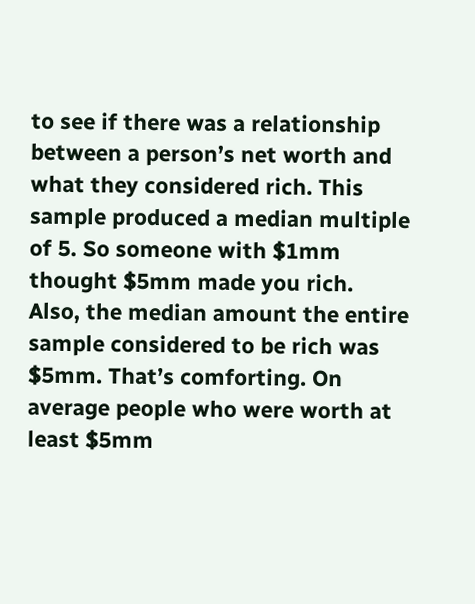to see if there was a relationship between a person’s net worth and what they considered rich. This sample produced a median multiple of 5. So someone with $1mm thought $5mm made you rich. Also, the median amount the entire sample considered to be rich was $5mm. That’s comforting. On average people who were worth at least $5mm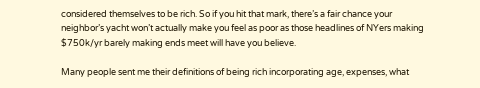considered themselves to be rich. So if you hit that mark, there’s a fair chance your neighbor’s yacht won’t actually make you feel as poor as those headlines of NYers making $750k/yr barely making ends meet will have you believe.

Many people sent me their definitions of being rich incorporating age, expenses, what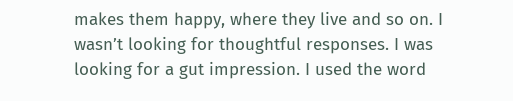makes them happy, where they live and so on. I wasn’t looking for thoughtful responses. I was looking for a gut impression. I used the word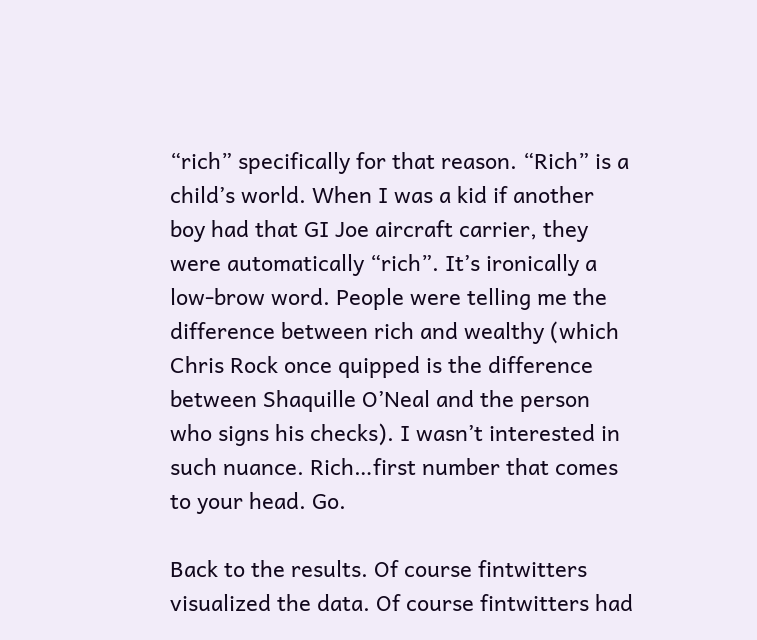“rich” specifically for that reason. “Rich” is a child’s world. When I was a kid if another boy had that GI Joe aircraft carrier, they were automatically “rich”. It’s ironically a low-brow word. People were telling me the difference between rich and wealthy (which Chris Rock once quipped is the difference between Shaquille O’Neal and the person who signs his checks). I wasn’t interested in such nuance. Rich…first number that comes to your head. Go.

Back to the results. Of course fintwitters visualized the data. Of course fintwitters had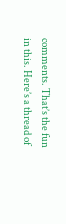comments. That’s the fun in this. Here’s a thread of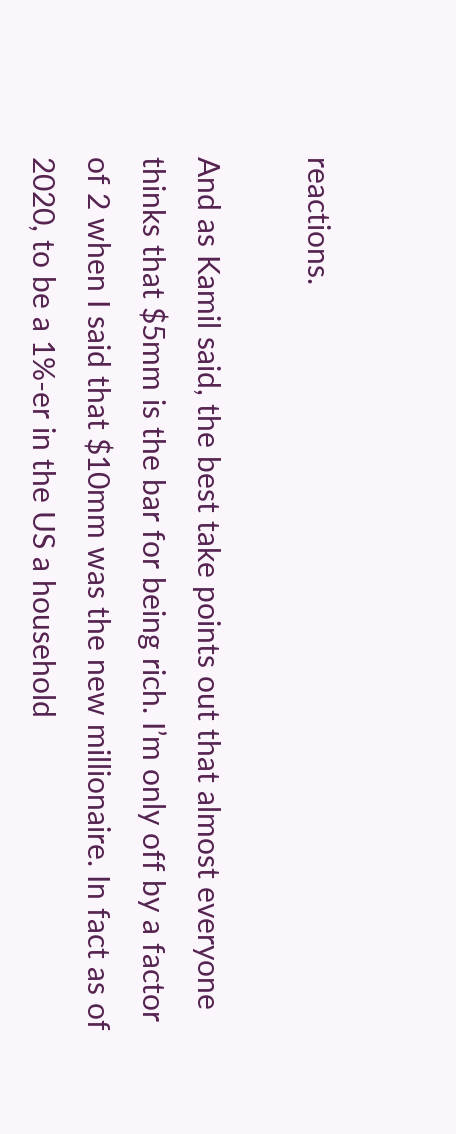reactions.

And as Kamil said, the best take points out that almost everyone thinks that $5mm is the bar for being rich. I’m only off by a factor of 2 when I said that $10mm was the new millionaire. In fact as of 2020, to be a 1%-er in the US a household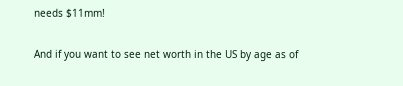needs $11mm!

And if you want to see net worth in the US by age as of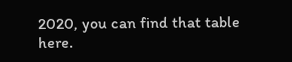2020, you can find that table here.